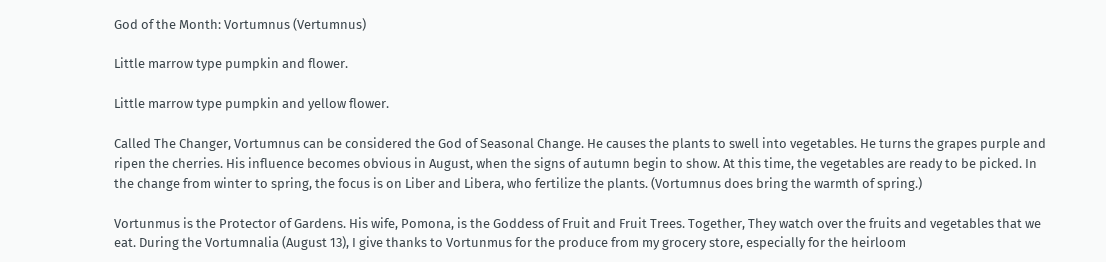God of the Month: Vortumnus (Vertumnus)

Little marrow type pumpkin and flower.

Little marrow type pumpkin and yellow flower.

Called The Changer, Vortumnus can be considered the God of Seasonal Change. He causes the plants to swell into vegetables. He turns the grapes purple and ripen the cherries. His influence becomes obvious in August, when the signs of autumn begin to show. At this time, the vegetables are ready to be picked. In the change from winter to spring, the focus is on Liber and Libera, who fertilize the plants. (Vortumnus does bring the warmth of spring.)

Vortunmus is the Protector of Gardens. His wife, Pomona, is the Goddess of Fruit and Fruit Trees. Together, They watch over the fruits and vegetables that we eat. During the Vortumnalia (August 13), I give thanks to Vortunmus for the produce from my grocery store, especially for the heirloom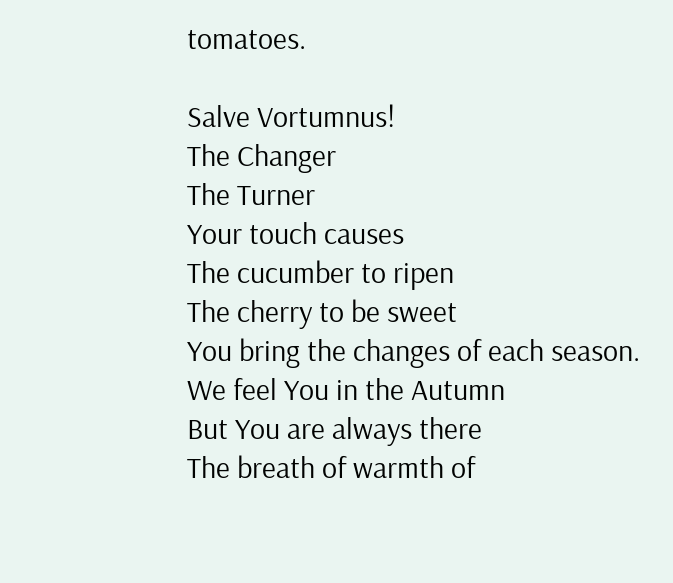tomatoes.

Salve Vortumnus!
The Changer
The Turner
Your touch causes
The cucumber to ripen
The cherry to be sweet
You bring the changes of each season.
We feel You in the Autumn
But You are always there
The breath of warmth of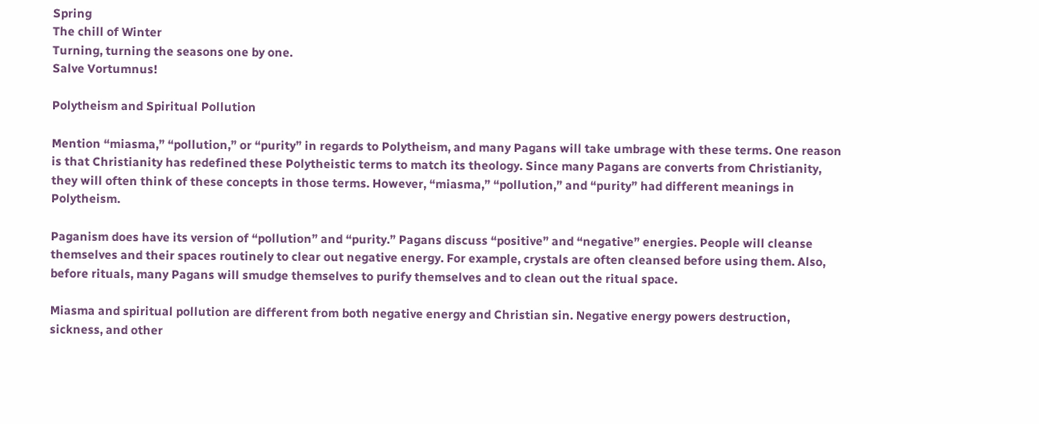Spring
The chill of Winter
Turning, turning the seasons one by one.
Salve Vortumnus!

Polytheism and Spiritual Pollution

Mention “miasma,” “pollution,” or “purity” in regards to Polytheism, and many Pagans will take umbrage with these terms. One reason is that Christianity has redefined these Polytheistic terms to match its theology. Since many Pagans are converts from Christianity, they will often think of these concepts in those terms. However, “miasma,” “pollution,” and “purity” had different meanings in Polytheism.

Paganism does have its version of “pollution” and “purity.” Pagans discuss “positive” and “negative” energies. People will cleanse themselves and their spaces routinely to clear out negative energy. For example, crystals are often cleansed before using them. Also, before rituals, many Pagans will smudge themselves to purify themselves and to clean out the ritual space.

Miasma and spiritual pollution are different from both negative energy and Christian sin. Negative energy powers destruction, sickness, and other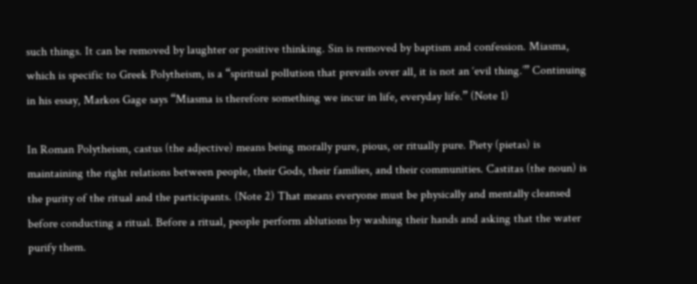such things. It can be removed by laughter or positive thinking. Sin is removed by baptism and confession. Miasma, which is specific to Greek Polytheism, is a “spiritual pollution that prevails over all, it is not an ‘evil thing.’” Continuing in his essay, Markos Gage says “Miasma is therefore something we incur in life, everyday life.” (Note 1)

In Roman Polytheism, castus (the adjective) means being morally pure, pious, or ritually pure. Piety (pietas) is maintaining the right relations between people, their Gods, their families, and their communities. Castitas (the noun) is the purity of the ritual and the participants. (Note 2) That means everyone must be physically and mentally cleansed before conducting a ritual. Before a ritual, people perform ablutions by washing their hands and asking that the water purify them.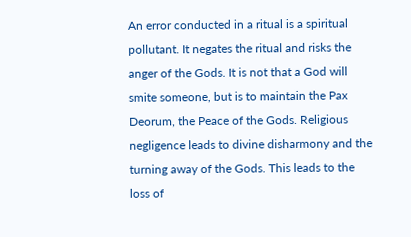An error conducted in a ritual is a spiritual pollutant. It negates the ritual and risks the anger of the Gods. It is not that a God will smite someone, but is to maintain the Pax Deorum, the Peace of the Gods. Religious negligence leads to divine disharmony and the turning away of the Gods. This leads to the loss of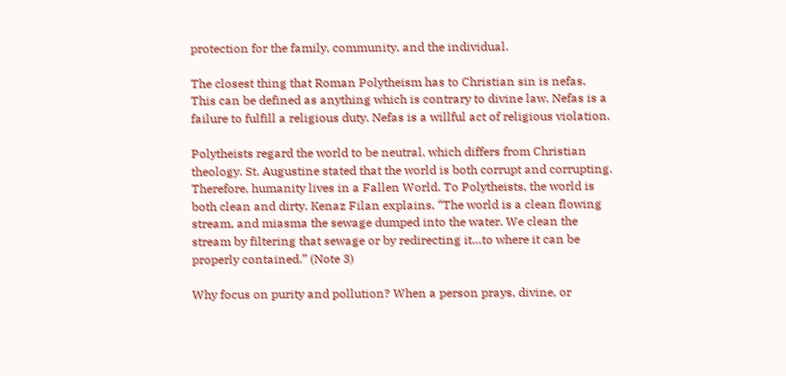protection for the family, community, and the individual.

The closest thing that Roman Polytheism has to Christian sin is nefas. This can be defined as anything which is contrary to divine law. Nefas is a failure to fulfill a religious duty. Nefas is a willful act of religious violation.

Polytheists regard the world to be neutral, which differs from Christian theology. St. Augustine stated that the world is both corrupt and corrupting. Therefore, humanity lives in a Fallen World. To Polytheists, the world is both clean and dirty. Kenaz Filan explains, “The world is a clean flowing stream, and miasma the sewage dumped into the water. We clean the stream by filtering that sewage or by redirecting it…to where it can be properly contained.” (Note 3)

Why focus on purity and pollution? When a person prays, divine, or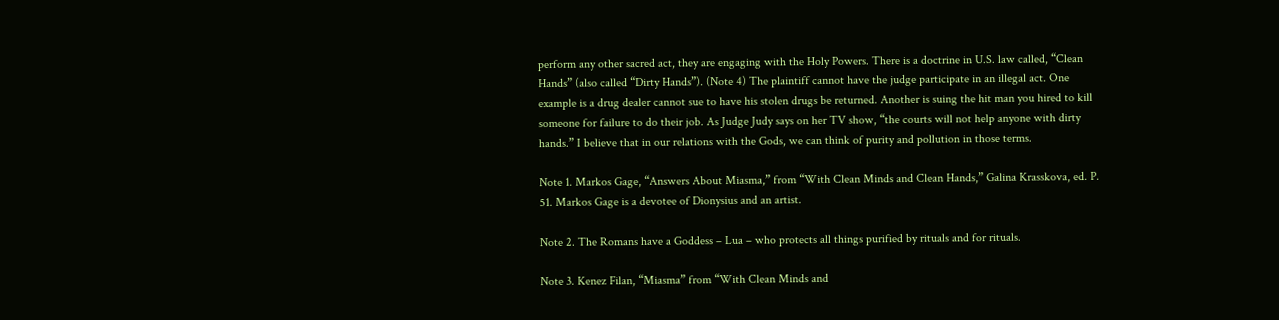perform any other sacred act, they are engaging with the Holy Powers. There is a doctrine in U.S. law called, “Clean Hands” (also called “Dirty Hands”). (Note 4) The plaintiff cannot have the judge participate in an illegal act. One example is a drug dealer cannot sue to have his stolen drugs be returned. Another is suing the hit man you hired to kill someone for failure to do their job. As Judge Judy says on her TV show, “the courts will not help anyone with dirty hands.” I believe that in our relations with the Gods, we can think of purity and pollution in those terms.

Note 1. Markos Gage, “Answers About Miasma,” from “With Clean Minds and Clean Hands,” Galina Krasskova, ed. P. 51. Markos Gage is a devotee of Dionysius and an artist.

Note 2. The Romans have a Goddess – Lua – who protects all things purified by rituals and for rituals.

Note 3. Kenez Filan, “Miasma” from “With Clean Minds and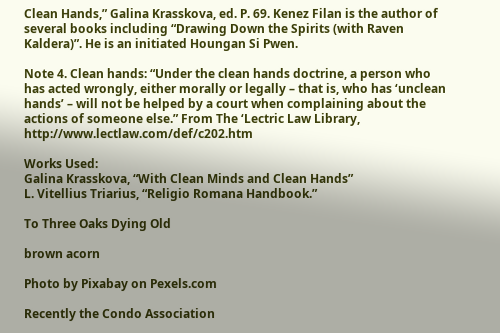Clean Hands,” Galina Krasskova, ed. P. 69. Kenez Filan is the author of several books including “Drawing Down the Spirits (with Raven Kaldera)”. He is an initiated Houngan Si Pwen.

Note 4. Clean hands: “Under the clean hands doctrine, a person who has acted wrongly, either morally or legally – that is, who has ‘unclean hands’ – will not be helped by a court when complaining about the actions of someone else.” From The ‘Lectric Law Library, http://www.lectlaw.com/def/c202.htm

Works Used:
Galina Krasskova, “With Clean Minds and Clean Hands”
L. Vitellius Triarius, “Religio Romana Handbook.”

To Three Oaks Dying Old

brown acorn

Photo by Pixabay on Pexels.com

Recently the Condo Association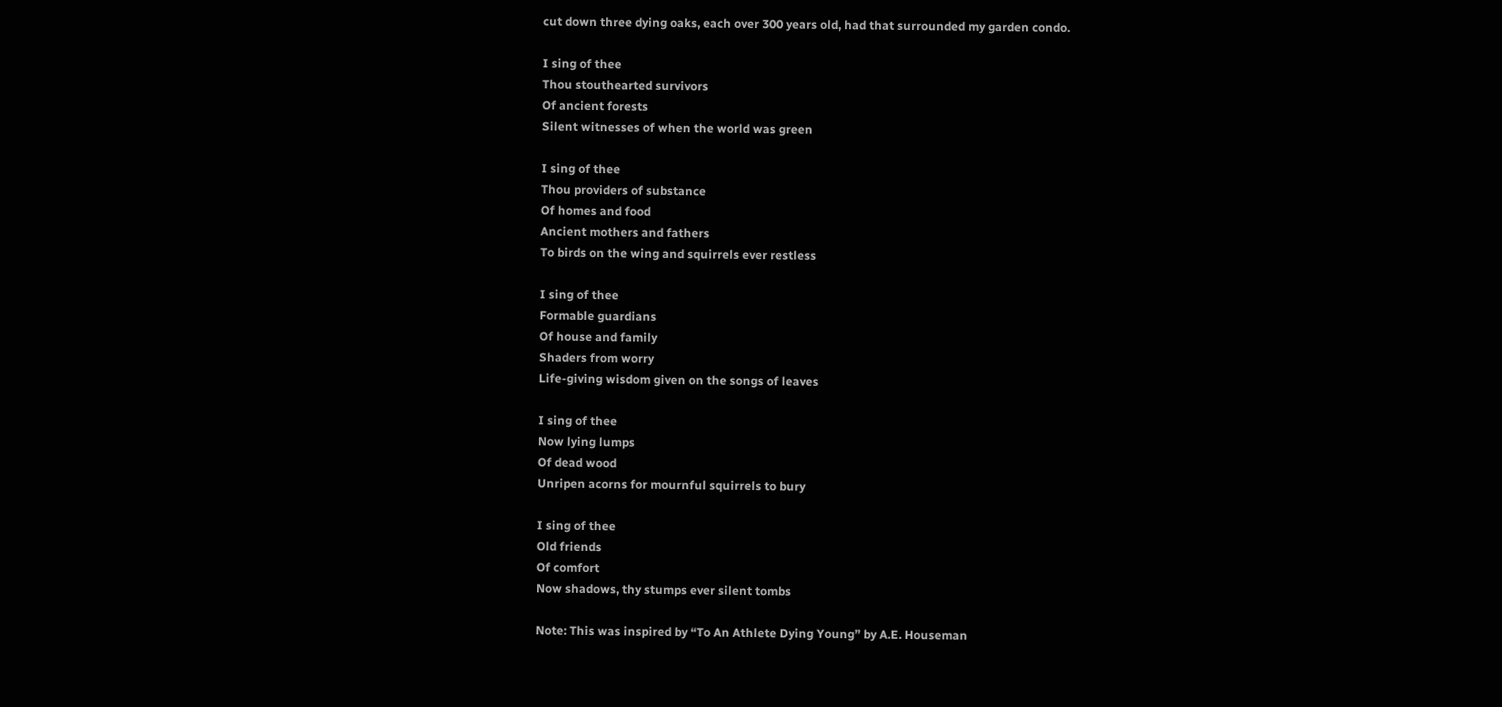cut down three dying oaks, each over 300 years old, had that surrounded my garden condo.

I sing of thee
Thou stouthearted survivors
Of ancient forests
Silent witnesses of when the world was green

I sing of thee
Thou providers of substance
Of homes and food
Ancient mothers and fathers
To birds on the wing and squirrels ever restless

I sing of thee
Formable guardians
Of house and family
Shaders from worry
Life-giving wisdom given on the songs of leaves

I sing of thee
Now lying lumps
Of dead wood
Unripen acorns for mournful squirrels to bury

I sing of thee
Old friends
Of comfort
Now shadows, thy stumps ever silent tombs

Note: This was inspired by “To An Athlete Dying Young” by A.E. Houseman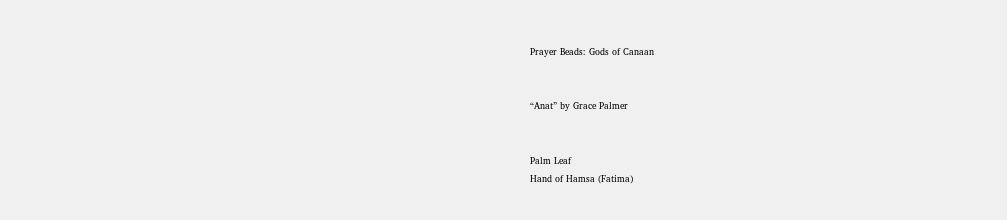Prayer Beads: Gods of Canaan


“Anat” by Grace Palmer


Palm Leaf
Hand of Hamsa (Fatima)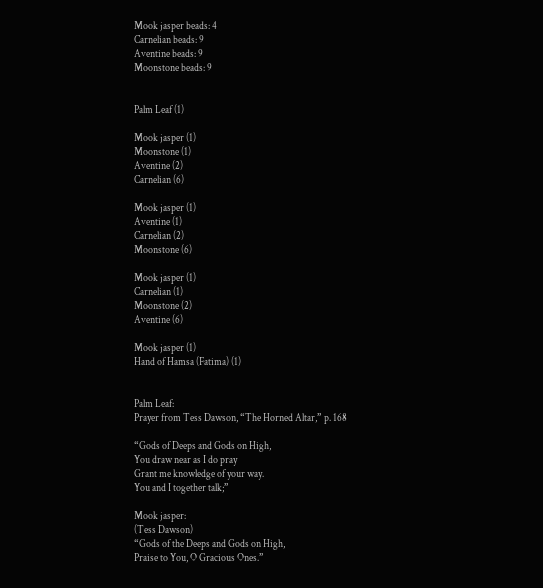Mook jasper beads: 4
Carnelian beads: 9
Aventine beads: 9
Moonstone beads: 9


Palm Leaf (1)

Mook jasper (1)
Moonstone (1)
Aventine (2)
Carnelian (6)

Mook jasper (1)
Aventine (1)
Carnelian (2)
Moonstone (6)

Mook jasper (1)
Carnelian (1)
Moonstone (2)
Aventine (6)

Mook jasper (1)
Hand of Hamsa (Fatima) (1)


Palm Leaf:
Prayer from Tess Dawson, “The Horned Altar,” p. 168

“Gods of Deeps and Gods on High,
You draw near as I do pray
Grant me knowledge of your way.
You and I together talk;”

Mook jasper:
(Tess Dawson)
“Gods of the Deeps and Gods on High,
Praise to You, O Gracious Ones.”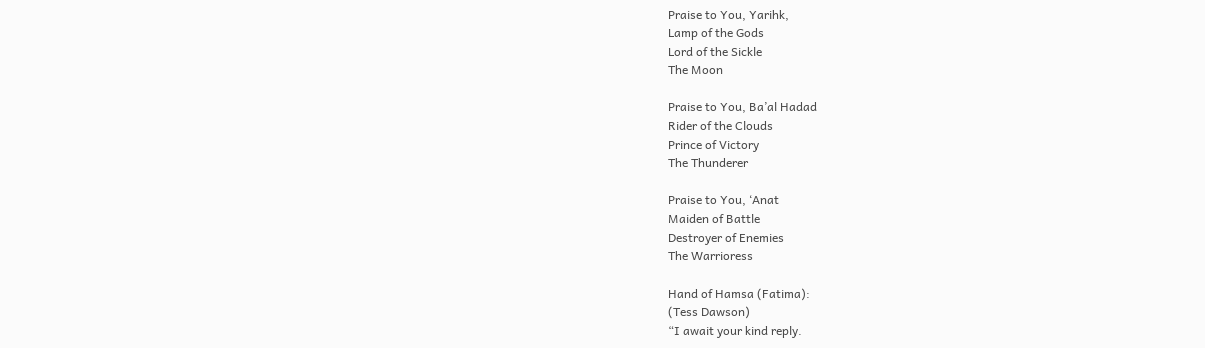Praise to You, Yarihk,
Lamp of the Gods
Lord of the Sickle
The Moon

Praise to You, Ba’al Hadad
Rider of the Clouds
Prince of Victory
The Thunderer

Praise to You, ‘Anat
Maiden of Battle
Destroyer of Enemies
The Warrioress

Hand of Hamsa (Fatima):
(Tess Dawson)
“I await your kind reply.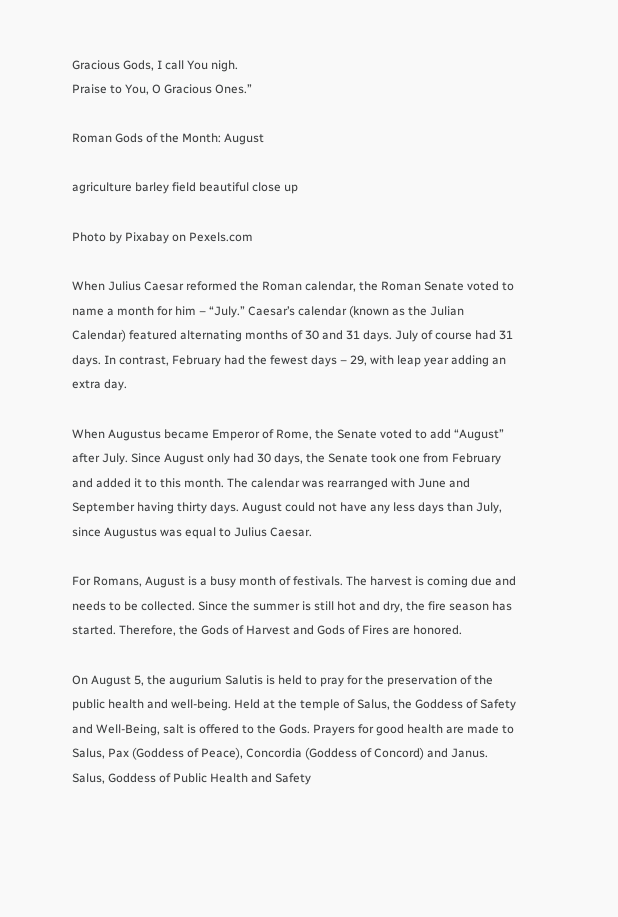Gracious Gods, I call You nigh.
Praise to You, O Gracious Ones.”

Roman Gods of the Month: August

agriculture barley field beautiful close up

Photo by Pixabay on Pexels.com

When Julius Caesar reformed the Roman calendar, the Roman Senate voted to name a month for him – “July.” Caesar’s calendar (known as the Julian Calendar) featured alternating months of 30 and 31 days. July of course had 31 days. In contrast, February had the fewest days – 29, with leap year adding an extra day.

When Augustus became Emperor of Rome, the Senate voted to add “August” after July. Since August only had 30 days, the Senate took one from February and added it to this month. The calendar was rearranged with June and September having thirty days. August could not have any less days than July, since Augustus was equal to Julius Caesar.

For Romans, August is a busy month of festivals. The harvest is coming due and needs to be collected. Since the summer is still hot and dry, the fire season has started. Therefore, the Gods of Harvest and Gods of Fires are honored.

On August 5, the augurium Salutis is held to pray for the preservation of the public health and well-being. Held at the temple of Salus, the Goddess of Safety and Well-Being, salt is offered to the Gods. Prayers for good health are made to Salus, Pax (Goddess of Peace), Concordia (Goddess of Concord) and Janus.  Salus, Goddess of Public Health and Safety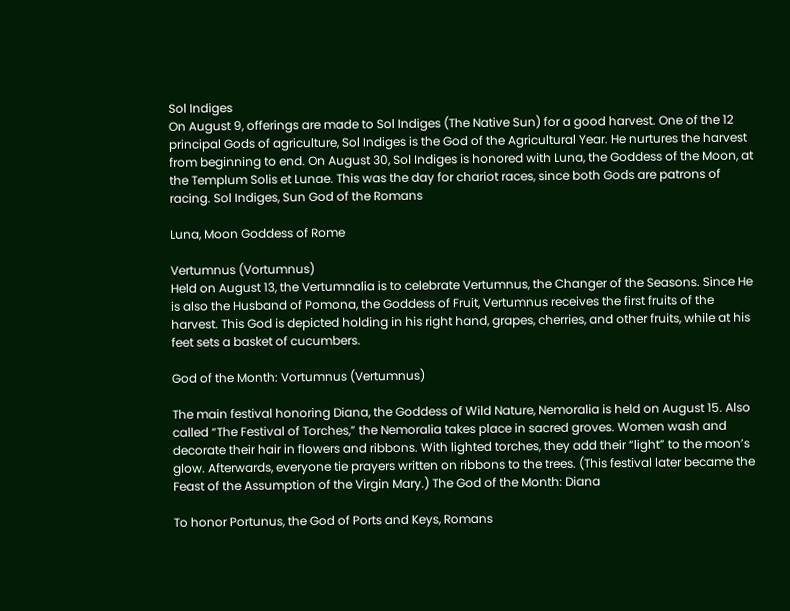Sol Indiges
On August 9, offerings are made to Sol Indiges (The Native Sun) for a good harvest. One of the 12 principal Gods of agriculture, Sol Indiges is the God of the Agricultural Year. He nurtures the harvest from beginning to end. On August 30, Sol Indiges is honored with Luna, the Goddess of the Moon, at the Templum Solis et Lunae. This was the day for chariot races, since both Gods are patrons of racing. Sol Indiges, Sun God of the Romans

Luna, Moon Goddess of Rome

Vertumnus (Vortumnus)
Held on August 13, the Vertumnalia is to celebrate Vertumnus, the Changer of the Seasons. Since He is also the Husband of Pomona, the Goddess of Fruit, Vertumnus receives the first fruits of the harvest. This God is depicted holding in his right hand, grapes, cherries, and other fruits, while at his feet sets a basket of cucumbers.

God of the Month: Vortumnus (Vertumnus)

The main festival honoring Diana, the Goddess of Wild Nature, Nemoralia is held on August 15. Also called “The Festival of Torches,” the Nemoralia takes place in sacred groves. Women wash and decorate their hair in flowers and ribbons. With lighted torches, they add their “light” to the moon’s glow. Afterwards, everyone tie prayers written on ribbons to the trees. (This festival later became the Feast of the Assumption of the Virgin Mary.) The God of the Month: Diana

To honor Portunus, the God of Ports and Keys, Romans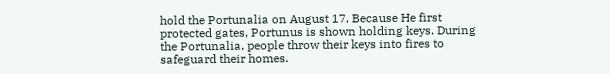hold the Portunalia on August 17. Because He first protected gates, Portunus is shown holding keys. During the Portunalia, people throw their keys into fires to safeguard their homes.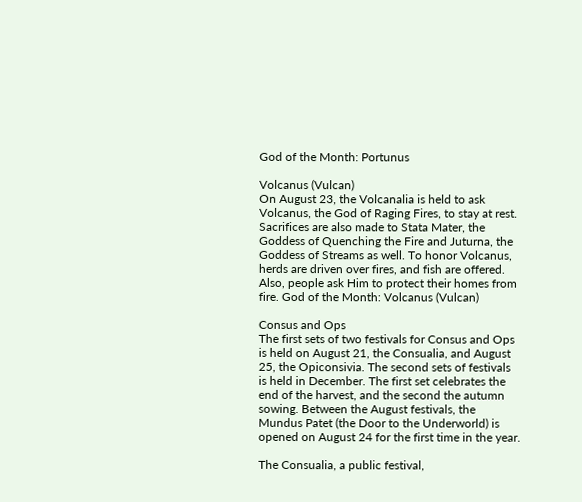God of the Month: Portunus

Volcanus (Vulcan)
On August 23, the Volcanalia is held to ask Volcanus, the God of Raging Fires, to stay at rest. Sacrifices are also made to Stata Mater, the Goddess of Quenching the Fire and Juturna, the Goddess of Streams as well. To honor Volcanus, herds are driven over fires, and fish are offered. Also, people ask Him to protect their homes from fire. God of the Month: Volcanus (Vulcan)

Consus and Ops
The first sets of two festivals for Consus and Ops is held on August 21, the Consualia, and August 25, the Opiconsivia. The second sets of festivals is held in December. The first set celebrates the end of the harvest, and the second the autumn sowing. Between the August festivals, the Mundus Patet (the Door to the Underworld) is opened on August 24 for the first time in the year.

The Consualia, a public festival,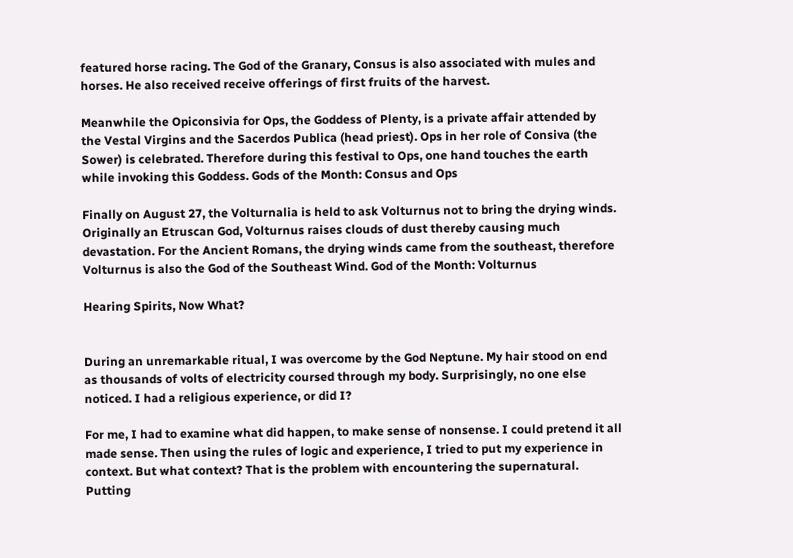featured horse racing. The God of the Granary, Consus is also associated with mules and horses. He also received receive offerings of first fruits of the harvest.

Meanwhile the Opiconsivia for Ops, the Goddess of Plenty, is a private affair attended by the Vestal Virgins and the Sacerdos Publica (head priest). Ops in her role of Consiva (the Sower) is celebrated. Therefore during this festival to Ops, one hand touches the earth while invoking this Goddess. Gods of the Month: Consus and Ops

Finally on August 27, the Volturnalia is held to ask Volturnus not to bring the drying winds. Originally an Etruscan God, Volturnus raises clouds of dust thereby causing much devastation. For the Ancient Romans, the drying winds came from the southeast, therefore Volturnus is also the God of the Southeast Wind. God of the Month: Volturnus

Hearing Spirits, Now What?


During an unremarkable ritual, I was overcome by the God Neptune. My hair stood on end as thousands of volts of electricity coursed through my body. Surprisingly, no one else noticed. I had a religious experience, or did I?

For me, I had to examine what did happen, to make sense of nonsense. I could pretend it all made sense. Then using the rules of logic and experience, I tried to put my experience in context. But what context? That is the problem with encountering the supernatural. Putting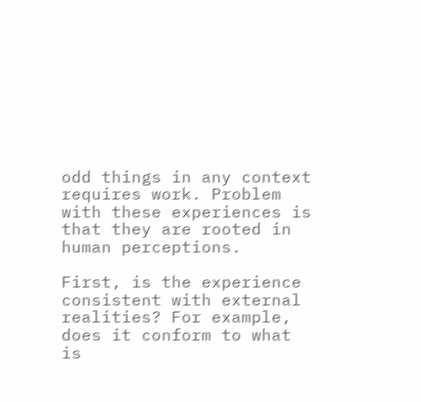odd things in any context requires work. Problem with these experiences is that they are rooted in human perceptions.

First, is the experience consistent with external realities? For example, does it conform to what is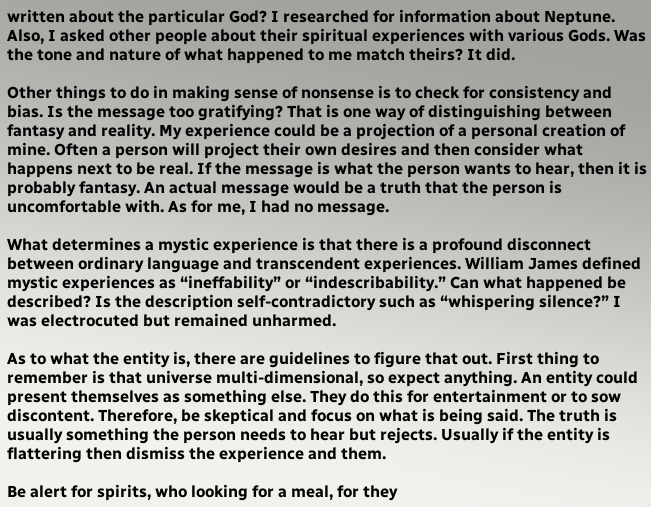written about the particular God? I researched for information about Neptune. Also, I asked other people about their spiritual experiences with various Gods. Was the tone and nature of what happened to me match theirs? It did.

Other things to do in making sense of nonsense is to check for consistency and bias. Is the message too gratifying? That is one way of distinguishing between fantasy and reality. My experience could be a projection of a personal creation of mine. Often a person will project their own desires and then consider what happens next to be real. If the message is what the person wants to hear, then it is probably fantasy. An actual message would be a truth that the person is uncomfortable with. As for me, I had no message.

What determines a mystic experience is that there is a profound disconnect between ordinary language and transcendent experiences. William James defined mystic experiences as “ineffability” or “indescribability.” Can what happened be described? Is the description self-contradictory such as “whispering silence?” I was electrocuted but remained unharmed.

As to what the entity is, there are guidelines to figure that out. First thing to remember is that universe multi-dimensional, so expect anything. An entity could present themselves as something else. They do this for entertainment or to sow discontent. Therefore, be skeptical and focus on what is being said. The truth is usually something the person needs to hear but rejects. Usually if the entity is flattering then dismiss the experience and them.

Be alert for spirits, who looking for a meal, for they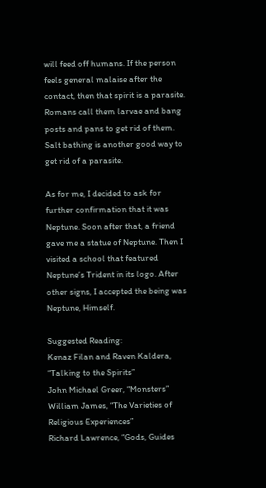will feed off humans. If the person feels general malaise after the contact, then that spirit is a parasite. Romans call them larvae and bang posts and pans to get rid of them. Salt bathing is another good way to get rid of a parasite.

As for me, I decided to ask for further confirmation that it was Neptune. Soon after that, a friend gave me a statue of Neptune. Then I visited a school that featured Neptune’s Trident in its logo. After other signs, I accepted the being was Neptune, Himself.

Suggested Reading:
Kenaz Filan and Raven Kaldera, “Talking to the Spirits”
John Michael Greer, “Monsters”
William James, “The Varieties of Religious Experiences”
Richard Lawrence, “Gods, Guides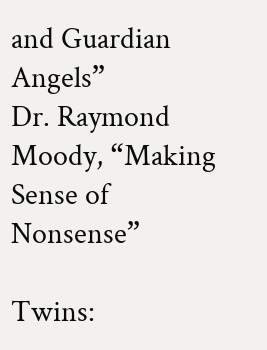and Guardian Angels”
Dr. Raymond Moody, “Making Sense of Nonsense”

Twins: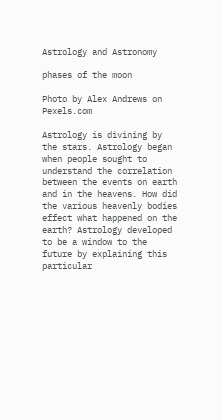Astrology and Astronomy

phases of the moon

Photo by Alex Andrews on Pexels.com

Astrology is divining by the stars. Astrology began when people sought to understand the correlation between the events on earth and in the heavens. How did the various heavenly bodies effect what happened on the earth? Astrology developed to be a window to the future by explaining this particular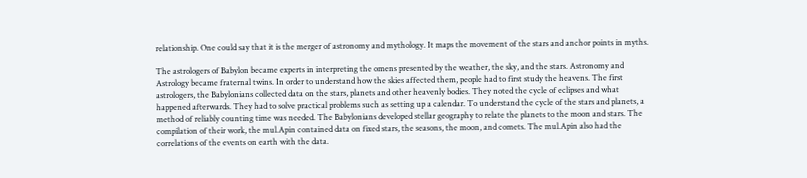relationship. One could say that it is the merger of astronomy and mythology. It maps the movement of the stars and anchor points in myths.

The astrologers of Babylon became experts in interpreting the omens presented by the weather, the sky, and the stars. Astronomy and Astrology became fraternal twins. In order to understand how the skies affected them, people had to first study the heavens. The first astrologers, the Babylonians collected data on the stars, planets and other heavenly bodies. They noted the cycle of eclipses and what happened afterwards. They had to solve practical problems such as setting up a calendar. To understand the cycle of the stars and planets, a method of reliably counting time was needed. The Babylonians developed stellar geography to relate the planets to the moon and stars. The compilation of their work, the mul.Apin contained data on fixed stars, the seasons, the moon, and comets. The mul.Apin also had the correlations of the events on earth with the data.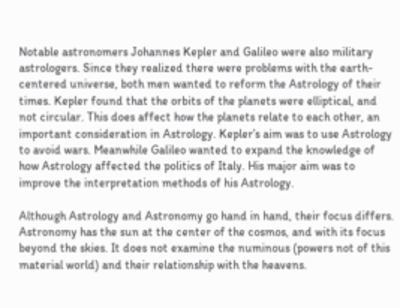Notable astronomers Johannes Kepler and Galileo were also military astrologers. Since they realized there were problems with the earth-centered universe, both men wanted to reform the Astrology of their times. Kepler found that the orbits of the planets were elliptical, and not circular. This does affect how the planets relate to each other, an important consideration in Astrology. Kepler’s aim was to use Astrology to avoid wars. Meanwhile Galileo wanted to expand the knowledge of how Astrology affected the politics of Italy. His major aim was to improve the interpretation methods of his Astrology.

Although Astrology and Astronomy go hand in hand, their focus differs. Astronomy has the sun at the center of the cosmos, and with its focus beyond the skies. It does not examine the numinous (powers not of this material world) and their relationship with the heavens.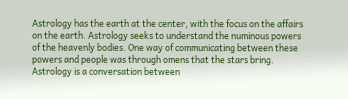Astrology has the earth at the center, with the focus on the affairs on the earth. Astrology seeks to understand the numinous powers of the heavenly bodies. One way of communicating between these powers and people was through omens that the stars bring. Astrology is a conversation between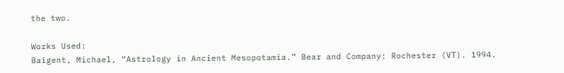the two.

Works Used:
Baigent, Michael, “Astrology in Ancient Mesopotamia.” Bear and Company: Rochester (VT). 1994.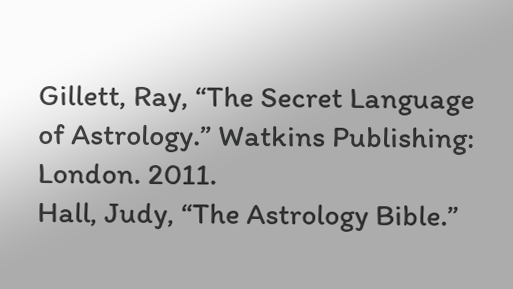Gillett, Ray, “The Secret Language of Astrology.” Watkins Publishing: London. 2011.
Hall, Judy, “The Astrology Bible.”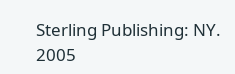Sterling Publishing: NY. 2005